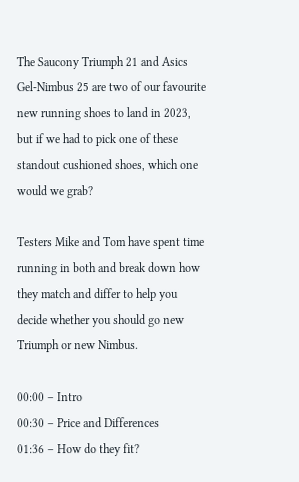The Saucony Triumph 21 and Asics Gel-Nimbus 25 are two of our favourite new running shoes to land in 2023, but if we had to pick one of these standout cushioned shoes, which one would we grab?

Testers Mike and Tom have spent time running in both and break down how they match and differ to help you decide whether you should go new Triumph or new Nimbus.

00:00 – Intro
00:30 – Price and Differences
01:36 – How do they fit?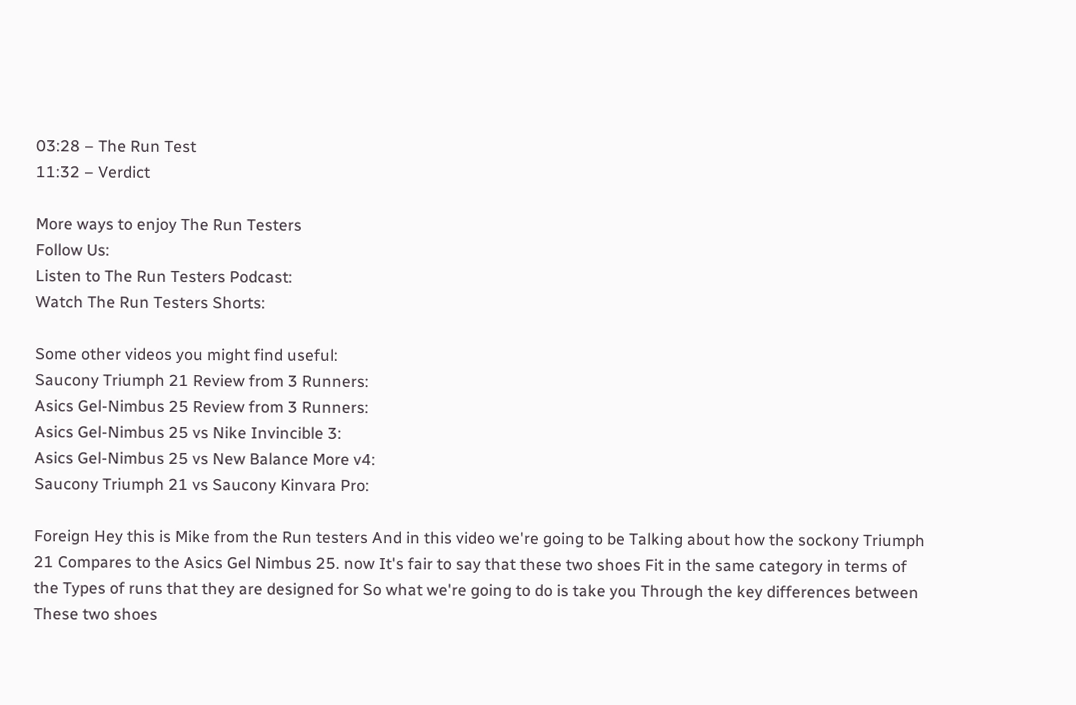03:28 – The Run Test
11:32 – Verdict

More ways to enjoy The Run Testers
Follow Us:
Listen to The Run Testers Podcast:
Watch The Run Testers Shorts:

Some other videos you might find useful:
Saucony Triumph 21 Review from 3 Runners:
Asics Gel-Nimbus 25 Review from 3 Runners:
Asics Gel-Nimbus 25 vs Nike Invincible 3:
Asics Gel-Nimbus 25 vs New Balance More v4:
Saucony Triumph 21 vs Saucony Kinvara Pro:

Foreign Hey this is Mike from the Run testers And in this video we're going to be Talking about how the sockony Triumph 21 Compares to the Asics Gel Nimbus 25. now It's fair to say that these two shoes Fit in the same category in terms of the Types of runs that they are designed for So what we're going to do is take you Through the key differences between These two shoes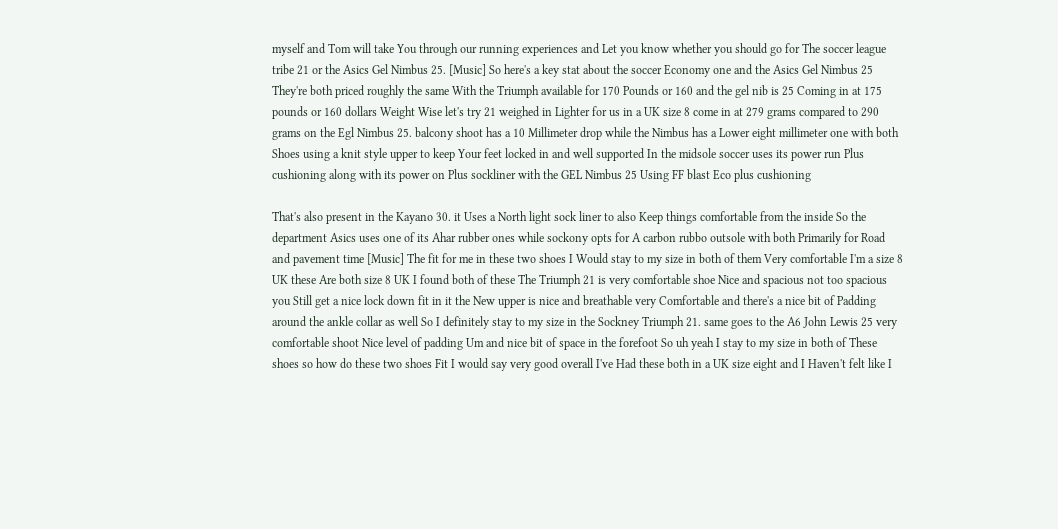myself and Tom will take You through our running experiences and Let you know whether you should go for The soccer league tribe 21 or the Asics Gel Nimbus 25. [Music] So here's a key stat about the soccer Economy one and the Asics Gel Nimbus 25 They're both priced roughly the same With the Triumph available for 170 Pounds or 160 and the gel nib is 25 Coming in at 175 pounds or 160 dollars Weight Wise let's try 21 weighed in Lighter for us in a UK size 8 come in at 279 grams compared to 290 grams on the Egl Nimbus 25. balcony shoot has a 10 Millimeter drop while the Nimbus has a Lower eight millimeter one with both Shoes using a knit style upper to keep Your feet locked in and well supported In the midsole soccer uses its power run Plus cushioning along with its power on Plus sockliner with the GEL Nimbus 25 Using FF blast Eco plus cushioning

That's also present in the Kayano 30. it Uses a North light sock liner to also Keep things comfortable from the inside So the department Asics uses one of its Ahar rubber ones while sockony opts for A carbon rubbo outsole with both Primarily for Road and pavement time [Music] The fit for me in these two shoes I Would stay to my size in both of them Very comfortable I'm a size 8 UK these Are both size 8 UK I found both of these The Triumph 21 is very comfortable shoe Nice and spacious not too spacious you Still get a nice lock down fit in it the New upper is nice and breathable very Comfortable and there's a nice bit of Padding around the ankle collar as well So I definitely stay to my size in the Sockney Triumph 21. same goes to the A6 John Lewis 25 very comfortable shoot Nice level of padding Um and nice bit of space in the forefoot So uh yeah I stay to my size in both of These shoes so how do these two shoes Fit I would say very good overall I've Had these both in a UK size eight and I Haven't felt like I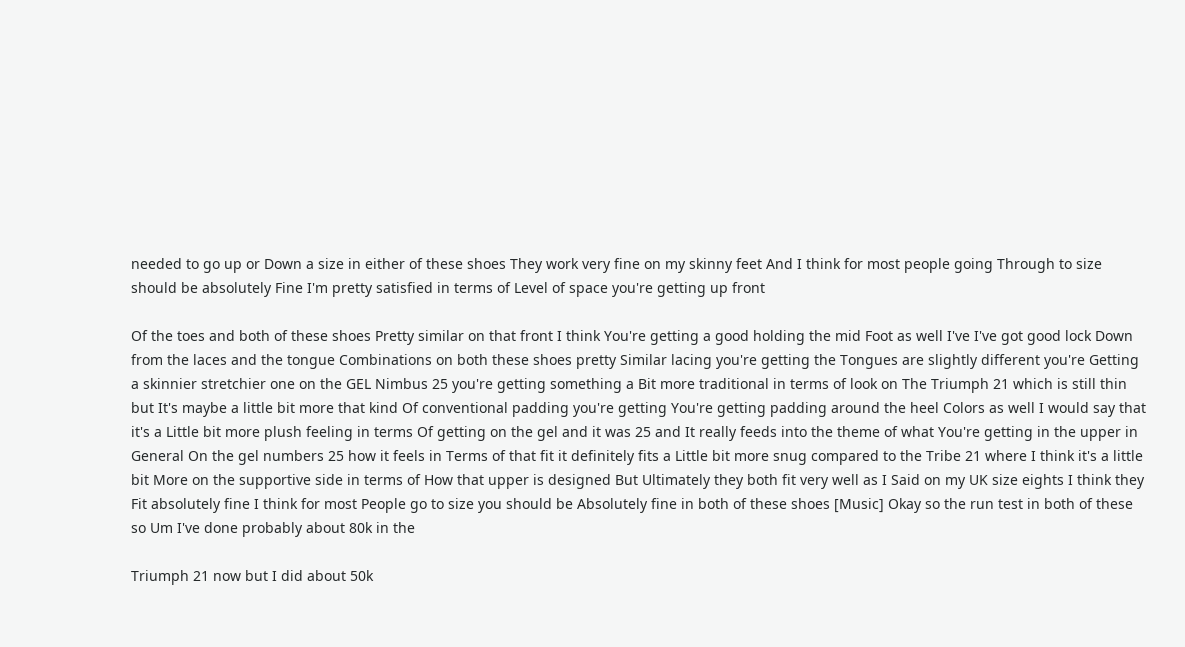needed to go up or Down a size in either of these shoes They work very fine on my skinny feet And I think for most people going Through to size should be absolutely Fine I'm pretty satisfied in terms of Level of space you're getting up front

Of the toes and both of these shoes Pretty similar on that front I think You're getting a good holding the mid Foot as well I've I've got good lock Down from the laces and the tongue Combinations on both these shoes pretty Similar lacing you're getting the Tongues are slightly different you're Getting a skinnier stretchier one on the GEL Nimbus 25 you're getting something a Bit more traditional in terms of look on The Triumph 21 which is still thin but It's maybe a little bit more that kind Of conventional padding you're getting You're getting padding around the heel Colors as well I would say that it's a Little bit more plush feeling in terms Of getting on the gel and it was 25 and It really feeds into the theme of what You're getting in the upper in General On the gel numbers 25 how it feels in Terms of that fit it definitely fits a Little bit more snug compared to the Tribe 21 where I think it's a little bit More on the supportive side in terms of How that upper is designed But Ultimately they both fit very well as I Said on my UK size eights I think they Fit absolutely fine I think for most People go to size you should be Absolutely fine in both of these shoes [Music] Okay so the run test in both of these so Um I've done probably about 80k in the

Triumph 21 now but I did about 50k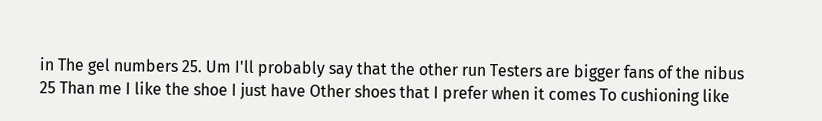in The gel numbers 25. Um I'll probably say that the other run Testers are bigger fans of the nibus 25 Than me I like the shoe I just have Other shoes that I prefer when it comes To cushioning like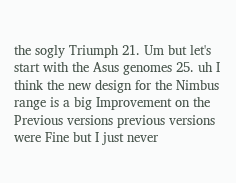the sogly Triumph 21. Um but let's start with the Asus genomes 25. uh I think the new design for the Nimbus range is a big Improvement on the Previous versions previous versions were Fine but I just never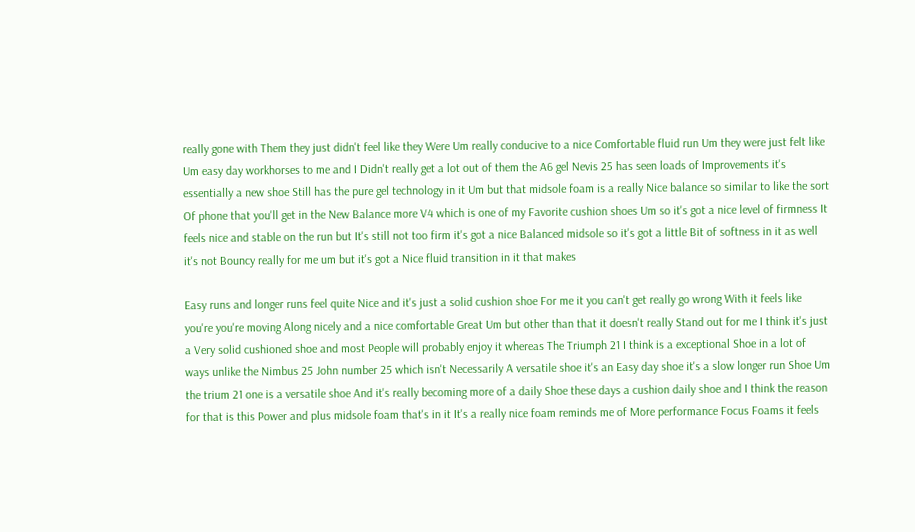really gone with Them they just didn't feel like they Were Um really conducive to a nice Comfortable fluid run Um they were just felt like Um easy day workhorses to me and I Didn't really get a lot out of them the A6 gel Nevis 25 has seen loads of Improvements it's essentially a new shoe Still has the pure gel technology in it Um but that midsole foam is a really Nice balance so similar to like the sort Of phone that you'll get in the New Balance more V4 which is one of my Favorite cushion shoes Um so it's got a nice level of firmness It feels nice and stable on the run but It's still not too firm it's got a nice Balanced midsole so it's got a little Bit of softness in it as well it's not Bouncy really for me um but it's got a Nice fluid transition in it that makes

Easy runs and longer runs feel quite Nice and it's just a solid cushion shoe For me it you can't get really go wrong With it feels like you're you're moving Along nicely and a nice comfortable Great Um but other than that it doesn't really Stand out for me I think it's just a Very solid cushioned shoe and most People will probably enjoy it whereas The Triumph 21 I think is a exceptional Shoe in a lot of ways unlike the Nimbus 25 John number 25 which isn't Necessarily A versatile shoe it's an Easy day shoe it's a slow longer run Shoe Um the trium 21 one is a versatile shoe And it's really becoming more of a daily Shoe these days a cushion daily shoe and I think the reason for that is this Power and plus midsole foam that's in it It's a really nice foam reminds me of More performance Focus Foams it feels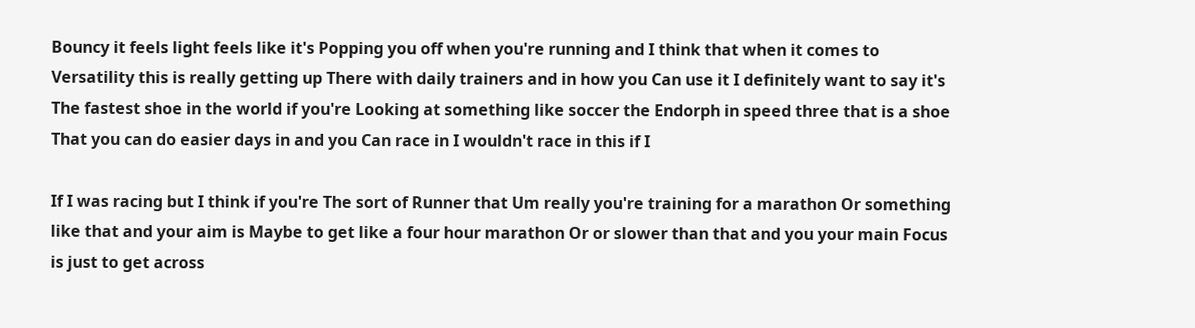Bouncy it feels light feels like it's Popping you off when you're running and I think that when it comes to Versatility this is really getting up There with daily trainers and in how you Can use it I definitely want to say it's The fastest shoe in the world if you're Looking at something like soccer the Endorph in speed three that is a shoe That you can do easier days in and you Can race in I wouldn't race in this if I

If I was racing but I think if you're The sort of Runner that Um really you're training for a marathon Or something like that and your aim is Maybe to get like a four hour marathon Or or slower than that and you your main Focus is just to get across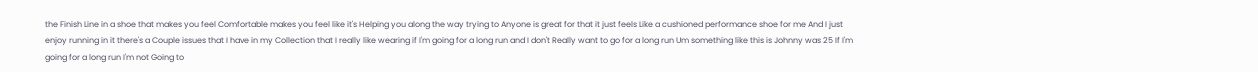the Finish Line in a shoe that makes you feel Comfortable makes you feel like it's Helping you along the way trying to Anyone is great for that it just feels Like a cushioned performance shoe for me And I just enjoy running in it there's a Couple issues that I have in my Collection that I really like wearing if I'm going for a long run and I don't Really want to go for a long run Um something like this is Johnny was 25 If I'm going for a long run I'm not Going to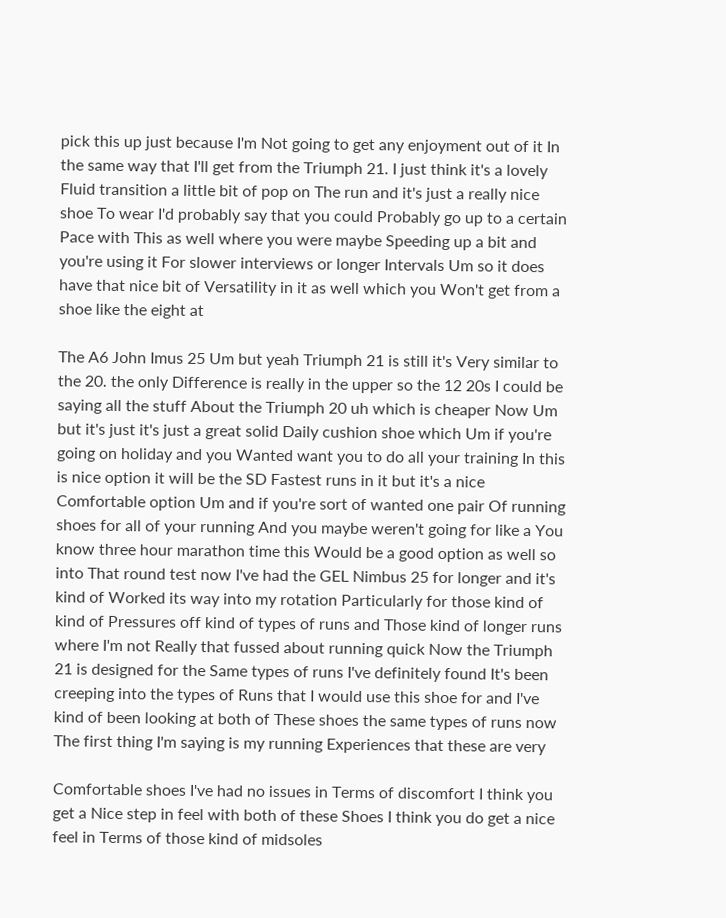pick this up just because I'm Not going to get any enjoyment out of it In the same way that I'll get from the Triumph 21. I just think it's a lovely Fluid transition a little bit of pop on The run and it's just a really nice shoe To wear I'd probably say that you could Probably go up to a certain Pace with This as well where you were maybe Speeding up a bit and you're using it For slower interviews or longer Intervals Um so it does have that nice bit of Versatility in it as well which you Won't get from a shoe like the eight at

The A6 John Imus 25 Um but yeah Triumph 21 is still it's Very similar to the 20. the only Difference is really in the upper so the 12 20s I could be saying all the stuff About the Triumph 20 uh which is cheaper Now Um but it's just it's just a great solid Daily cushion shoe which Um if you're going on holiday and you Wanted want you to do all your training In this is nice option it will be the SD Fastest runs in it but it's a nice Comfortable option Um and if you're sort of wanted one pair Of running shoes for all of your running And you maybe weren't going for like a You know three hour marathon time this Would be a good option as well so into That round test now I've had the GEL Nimbus 25 for longer and it's kind of Worked its way into my rotation Particularly for those kind of kind of Pressures off kind of types of runs and Those kind of longer runs where I'm not Really that fussed about running quick Now the Triumph 21 is designed for the Same types of runs I've definitely found It's been creeping into the types of Runs that I would use this shoe for and I've kind of been looking at both of These shoes the same types of runs now The first thing I'm saying is my running Experiences that these are very

Comfortable shoes I've had no issues in Terms of discomfort I think you get a Nice step in feel with both of these Shoes I think you do get a nice feel in Terms of those kind of midsoles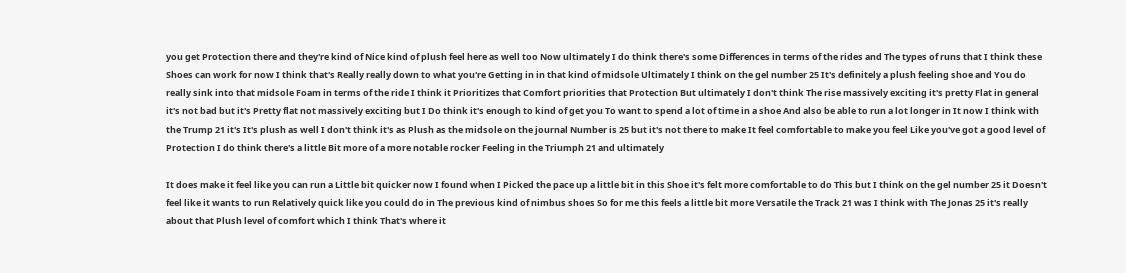you get Protection there and they're kind of Nice kind of plush feel here as well too Now ultimately I do think there's some Differences in terms of the rides and The types of runs that I think these Shoes can work for now I think that's Really really down to what you're Getting in in that kind of midsole Ultimately I think on the gel number 25 It's definitely a plush feeling shoe and You do really sink into that midsole Foam in terms of the ride I think it Prioritizes that Comfort priorities that Protection But ultimately I don't think The rise massively exciting it's pretty Flat in general it's not bad but it's Pretty flat not massively exciting but I Do think it's enough to kind of get you To want to spend a lot of time in a shoe And also be able to run a lot longer in It now I think with the Trump 21 it's It's plush as well I don't think it's as Plush as the midsole on the journal Number is 25 but it's not there to make It feel comfortable to make you feel Like you've got a good level of Protection I do think there's a little Bit more of a more notable rocker Feeling in the Triumph 21 and ultimately

It does make it feel like you can run a Little bit quicker now I found when I Picked the pace up a little bit in this Shoe it's felt more comfortable to do This but I think on the gel number 25 it Doesn't feel like it wants to run Relatively quick like you could do in The previous kind of nimbus shoes So for me this feels a little bit more Versatile the Track 21 was I think with The Jonas 25 it's really about that Plush level of comfort which I think That's where it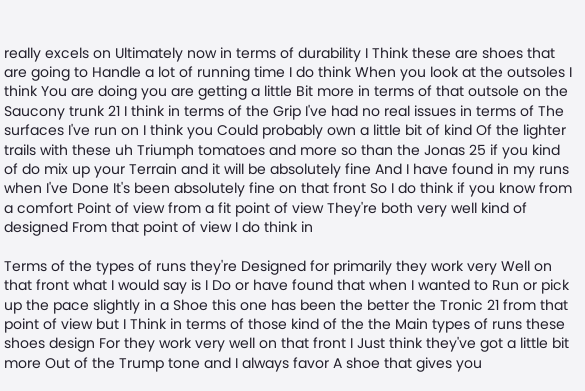really excels on Ultimately now in terms of durability I Think these are shoes that are going to Handle a lot of running time I do think When you look at the outsoles I think You are doing you are getting a little Bit more in terms of that outsole on the Saucony trunk 21 I think in terms of the Grip I've had no real issues in terms of The surfaces I've run on I think you Could probably own a little bit of kind Of the lighter trails with these uh Triumph tomatoes and more so than the Jonas 25 if you kind of do mix up your Terrain and it will be absolutely fine And I have found in my runs when I've Done It's been absolutely fine on that front So I do think if you know from a comfort Point of view from a fit point of view They're both very well kind of designed From that point of view I do think in

Terms of the types of runs they're Designed for primarily they work very Well on that front what I would say is I Do or have found that when I wanted to Run or pick up the pace slightly in a Shoe this one has been the better the Tronic 21 from that point of view but I Think in terms of those kind of the the Main types of runs these shoes design For they work very well on that front I Just think they've got a little bit more Out of the Trump tone and I always favor A shoe that gives you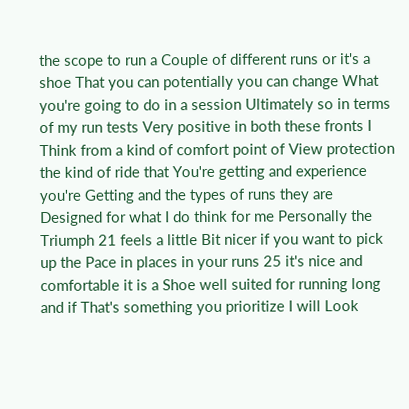the scope to run a Couple of different runs or it's a shoe That you can potentially you can change What you're going to do in a session Ultimately so in terms of my run tests Very positive in both these fronts I Think from a kind of comfort point of View protection the kind of ride that You're getting and experience you're Getting and the types of runs they are Designed for what I do think for me Personally the Triumph 21 feels a little Bit nicer if you want to pick up the Pace in places in your runs 25 it's nice and comfortable it is a Shoe well suited for running long and if That's something you prioritize I will Look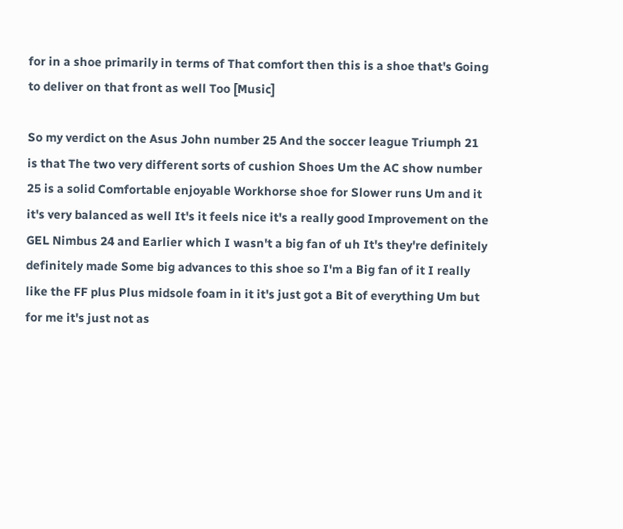for in a shoe primarily in terms of That comfort then this is a shoe that's Going to deliver on that front as well Too [Music]

So my verdict on the Asus John number 25 And the soccer league Triumph 21 is that The two very different sorts of cushion Shoes Um the AC show number 25 is a solid Comfortable enjoyable Workhorse shoe for Slower runs Um and it it's very balanced as well It's it feels nice it's a really good Improvement on the GEL Nimbus 24 and Earlier which I wasn't a big fan of uh It's they're definitely definitely made Some big advances to this shoe so I'm a Big fan of it I really like the FF plus Plus midsole foam in it it's just got a Bit of everything Um but for me it's just not as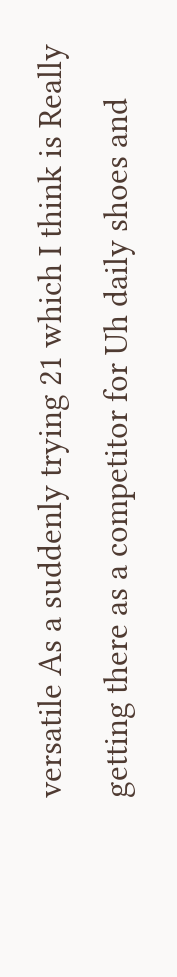versatile As a suddenly trying 21 which I think is Really getting there as a competitor for Uh daily shoes and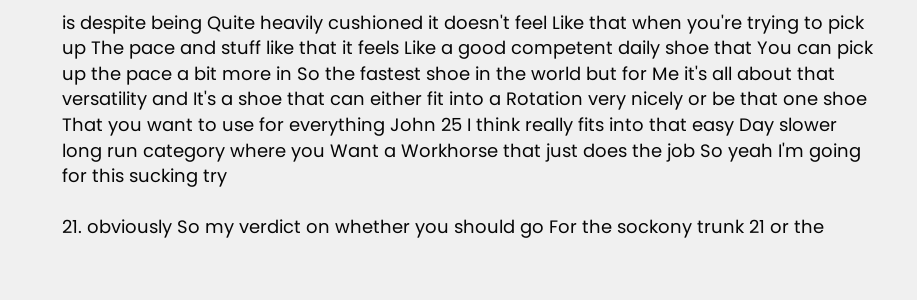is despite being Quite heavily cushioned it doesn't feel Like that when you're trying to pick up The pace and stuff like that it feels Like a good competent daily shoe that You can pick up the pace a bit more in So the fastest shoe in the world but for Me it's all about that versatility and It's a shoe that can either fit into a Rotation very nicely or be that one shoe That you want to use for everything John 25 I think really fits into that easy Day slower long run category where you Want a Workhorse that just does the job So yeah I'm going for this sucking try

21. obviously So my verdict on whether you should go For the sockony trunk 21 or the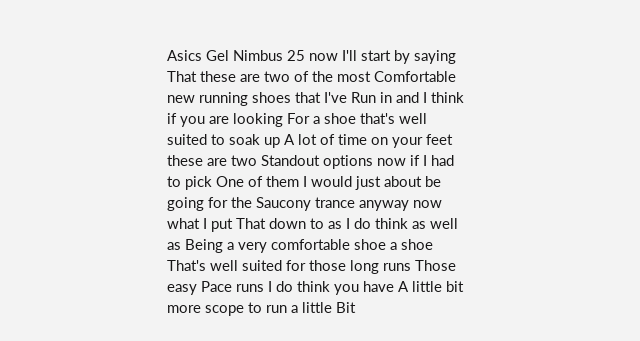Asics Gel Nimbus 25 now I'll start by saying That these are two of the most Comfortable new running shoes that I've Run in and I think if you are looking For a shoe that's well suited to soak up A lot of time on your feet these are two Standout options now if I had to pick One of them I would just about be going for the Saucony trance anyway now what I put That down to as I do think as well as Being a very comfortable shoe a shoe That's well suited for those long runs Those easy Pace runs I do think you have A little bit more scope to run a little Bit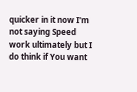quicker in it now I'm not saying Speed work ultimately but I do think if You want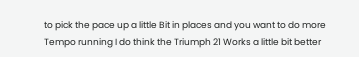to pick the pace up a little Bit in places and you want to do more Tempo running I do think the Triumph 21 Works a little bit better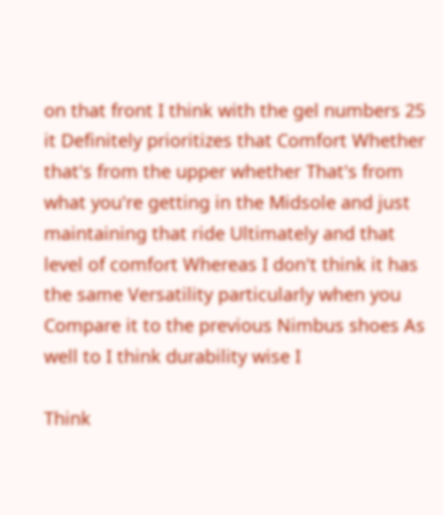on that front I think with the gel numbers 25 it Definitely prioritizes that Comfort Whether that's from the upper whether That's from what you're getting in the Midsole and just maintaining that ride Ultimately and that level of comfort Whereas I don't think it has the same Versatility particularly when you Compare it to the previous Nimbus shoes As well to I think durability wise I

Think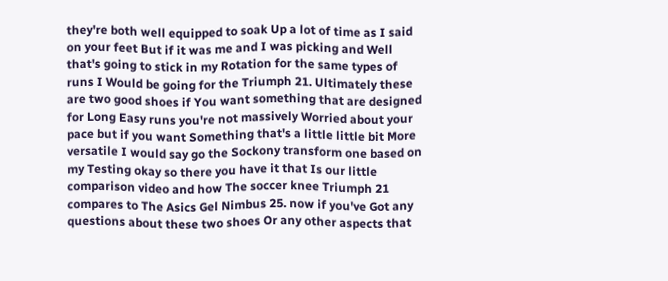they're both well equipped to soak Up a lot of time as I said on your feet But if it was me and I was picking and Well that's going to stick in my Rotation for the same types of runs I Would be going for the Triumph 21. Ultimately these are two good shoes if You want something that are designed for Long Easy runs you're not massively Worried about your pace but if you want Something that's a little little bit More versatile I would say go the Sockony transform one based on my Testing okay so there you have it that Is our little comparison video and how The soccer knee Triumph 21 compares to The Asics Gel Nimbus 25. now if you've Got any questions about these two shoes Or any other aspects that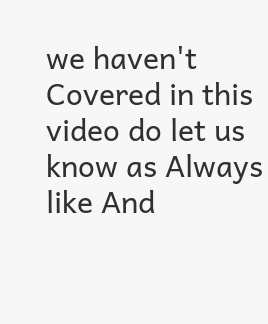we haven't Covered in this video do let us know as Always like And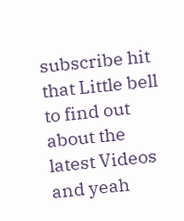subscribe hit that Little bell to find out about the latest Videos and yeah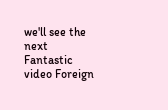we'll see the next Fantastic video Foreign